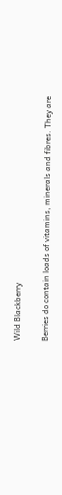Wild Blackberry

Berries do contain loads of vitamins, minerals and fibres. They are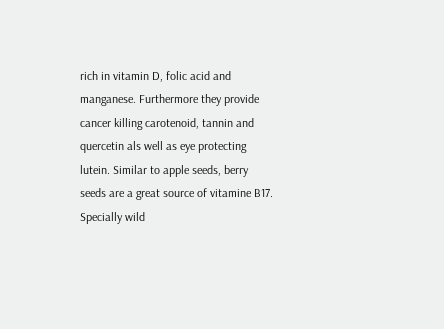rich in vitamin D, folic acid and manganese. Furthermore they provide cancer killing carotenoid, tannin and quercetin als well as eye protecting lutein. Similar to apple seeds, berry seeds are a great source of vitamine B17.
Specially wild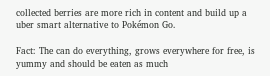collected berries are more rich in content and build up a uber smart alternative to Pokémon Go.

Fact: The can do everything, grows everywhere for free, is yummy and should be eaten as much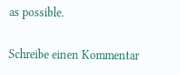as possible.

Schreibe einen Kommentar